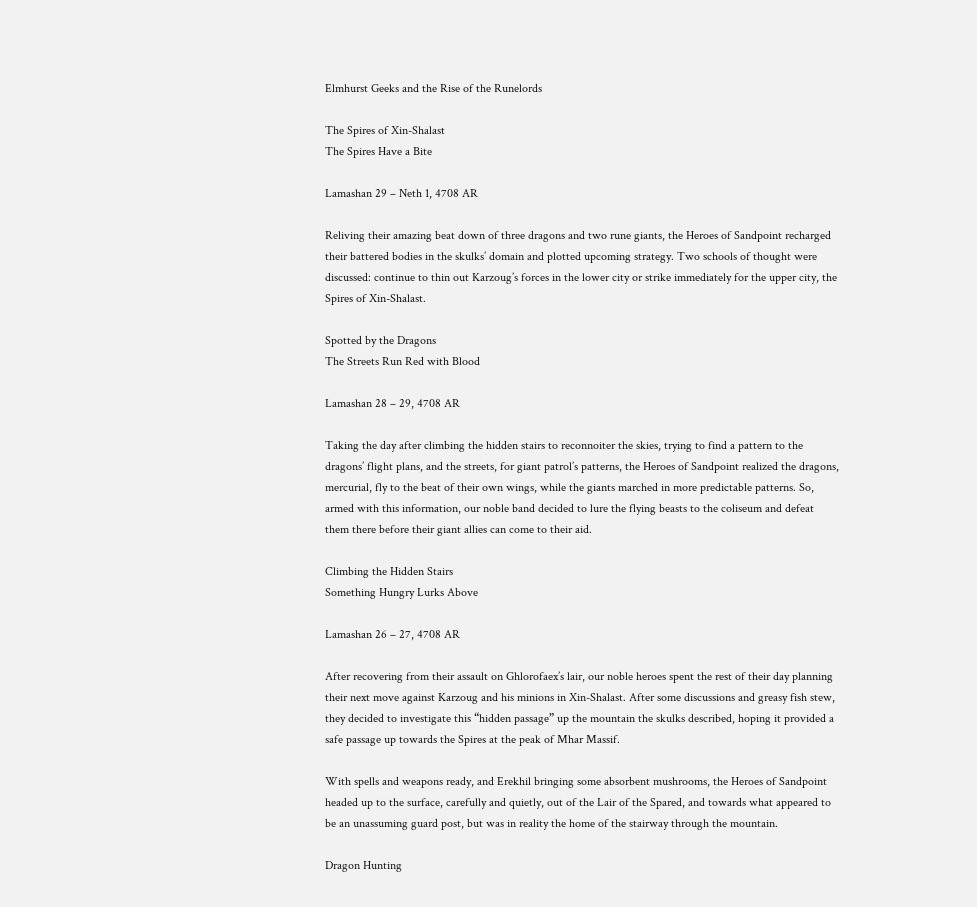Elmhurst Geeks and the Rise of the Runelords

The Spires of Xin-Shalast
The Spires Have a Bite

Lamashan 29 – Neth 1, 4708 AR

Reliving their amazing beat down of three dragons and two rune giants, the Heroes of Sandpoint recharged their battered bodies in the skulks’ domain and plotted upcoming strategy. Two schools of thought were discussed: continue to thin out Karzoug’s forces in the lower city or strike immediately for the upper city, the Spires of Xin-Shalast.

Spotted by the Dragons
The Streets Run Red with Blood

Lamashan 28 – 29, 4708 AR

Taking the day after climbing the hidden stairs to reconnoiter the skies, trying to find a pattern to the dragons’ flight plans, and the streets, for giant patrol’s patterns, the Heroes of Sandpoint realized the dragons, mercurial, fly to the beat of their own wings, while the giants marched in more predictable patterns. So, armed with this information, our noble band decided to lure the flying beasts to the coliseum and defeat them there before their giant allies can come to their aid.

Climbing the Hidden Stairs
Something Hungry Lurks Above

Lamashan 26 – 27, 4708 AR

After recovering from their assault on Ghlorofaex’s lair, our noble heroes spent the rest of their day planning their next move against Karzoug and his minions in Xin-Shalast. After some discussions and greasy fish stew, they decided to investigate this “hidden passage” up the mountain the skulks described, hoping it provided a safe passage up towards the Spires at the peak of Mhar Massif.

With spells and weapons ready, and Erekhil bringing some absorbent mushrooms, the Heroes of Sandpoint headed up to the surface, carefully and quietly, out of the Lair of the Spared, and towards what appeared to be an unassuming guard post, but was in reality the home of the stairway through the mountain.

Dragon Hunting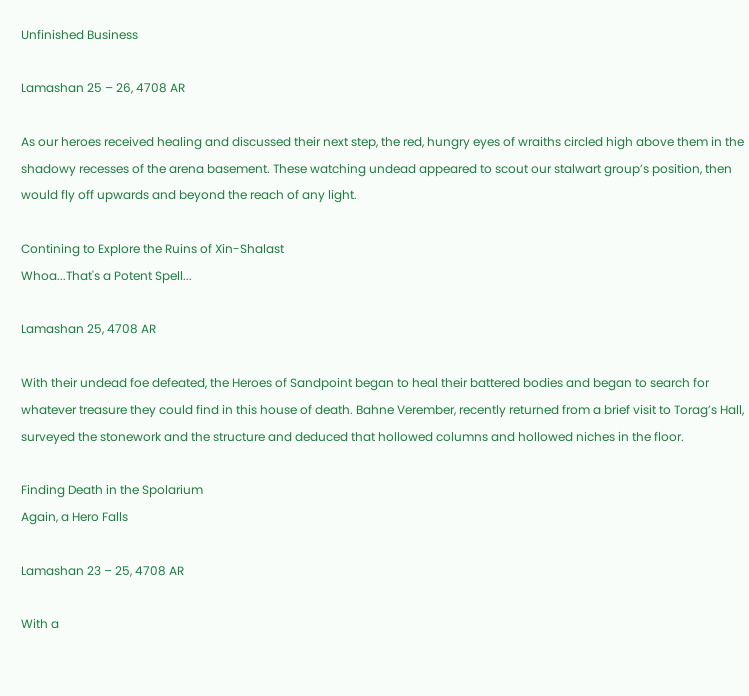Unfinished Business

Lamashan 25 – 26, 4708 AR

As our heroes received healing and discussed their next step, the red, hungry eyes of wraiths circled high above them in the shadowy recesses of the arena basement. These watching undead appeared to scout our stalwart group’s position, then would fly off upwards and beyond the reach of any light.

Contining to Explore the Ruins of Xin-Shalast
Whoa...That's a Potent Spell...

Lamashan 25, 4708 AR

With their undead foe defeated, the Heroes of Sandpoint began to heal their battered bodies and began to search for whatever treasure they could find in this house of death. Bahne Verember, recently returned from a brief visit to Torag’s Hall, surveyed the stonework and the structure and deduced that hollowed columns and hollowed niches in the floor.

Finding Death in the Spolarium
Again, a Hero Falls

Lamashan 23 – 25, 4708 AR

With a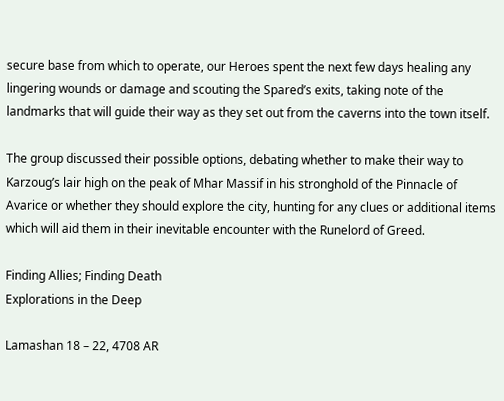secure base from which to operate, our Heroes spent the next few days healing any lingering wounds or damage and scouting the Spared’s exits, taking note of the landmarks that will guide their way as they set out from the caverns into the town itself.

The group discussed their possible options, debating whether to make their way to Karzoug’s lair high on the peak of Mhar Massif in his stronghold of the Pinnacle of Avarice or whether they should explore the city, hunting for any clues or additional items which will aid them in their inevitable encounter with the Runelord of Greed.

Finding Allies; Finding Death
Explorations in the Deep

Lamashan 18 – 22, 4708 AR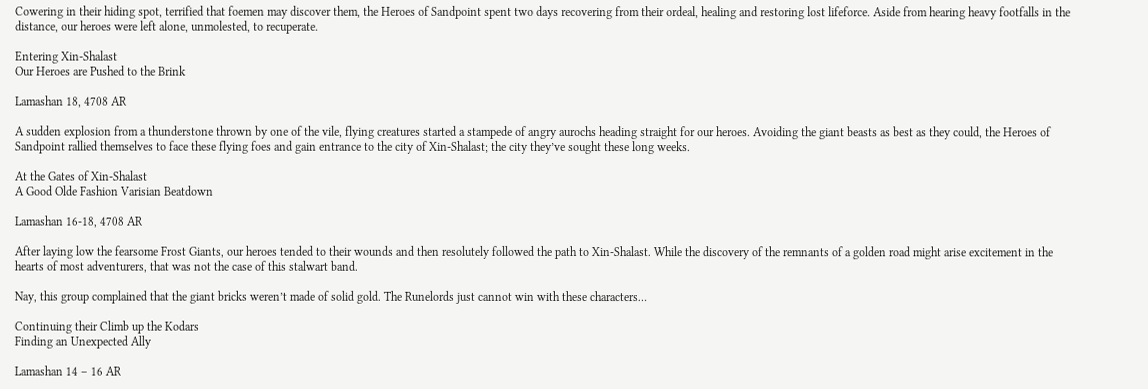Cowering in their hiding spot, terrified that foemen may discover them, the Heroes of Sandpoint spent two days recovering from their ordeal, healing and restoring lost lifeforce. Aside from hearing heavy footfalls in the distance, our heroes were left alone, unmolested, to recuperate.

Entering Xin-Shalast
Our Heroes are Pushed to the Brink

Lamashan 18, 4708 AR

A sudden explosion from a thunderstone thrown by one of the vile, flying creatures started a stampede of angry aurochs heading straight for our heroes. Avoiding the giant beasts as best as they could, the Heroes of Sandpoint rallied themselves to face these flying foes and gain entrance to the city of Xin-Shalast; the city they’ve sought these long weeks.

At the Gates of Xin-Shalast
A Good Olde Fashion Varisian Beatdown

Lamashan 16-18, 4708 AR

After laying low the fearsome Frost Giants, our heroes tended to their wounds and then resolutely followed the path to Xin-Shalast. While the discovery of the remnants of a golden road might arise excitement in the hearts of most adventurers, that was not the case of this stalwart band.

Nay, this group complained that the giant bricks weren’t made of solid gold. The Runelords just cannot win with these characters…

Continuing their Climb up the Kodars
Finding an Unexpected Ally

Lamashan 14 – 16 AR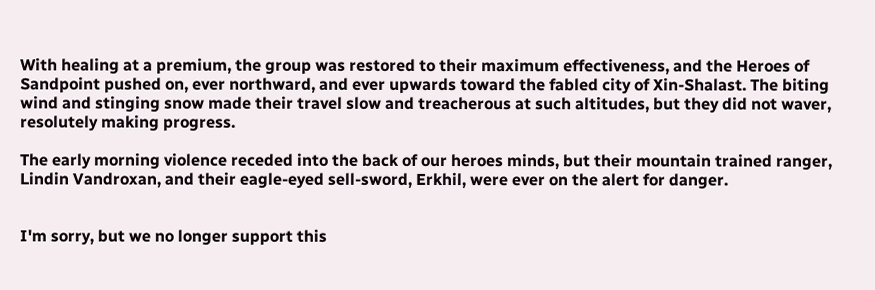With healing at a premium, the group was restored to their maximum effectiveness, and the Heroes of Sandpoint pushed on, ever northward, and ever upwards toward the fabled city of Xin-Shalast. The biting wind and stinging snow made their travel slow and treacherous at such altitudes, but they did not waver, resolutely making progress.

The early morning violence receded into the back of our heroes minds, but their mountain trained ranger, Lindin Vandroxan, and their eagle-eyed sell-sword, Erkhil, were ever on the alert for danger.


I'm sorry, but we no longer support this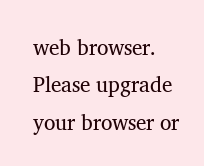web browser. Please upgrade your browser or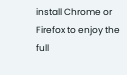install Chrome or Firefox to enjoy the full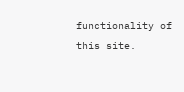functionality of this site.